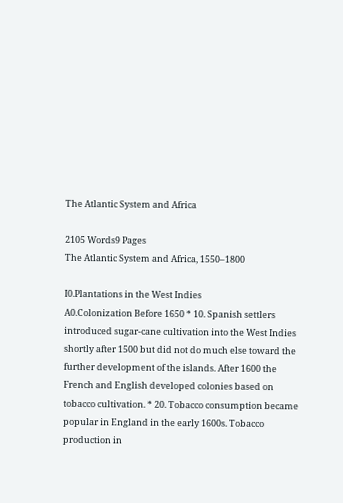The Atlantic System and Africa

2105 Words9 Pages
The Atlantic System and Africa, 1550–1800

I0.Plantations in the West Indies
A0.Colonization Before 1650 * 10. Spanish settlers introduced sugar-cane cultivation into the West Indies shortly after 1500 but did not do much else toward the further development of the islands. After 1600 the French and English developed colonies based on tobacco cultivation. * 20. Tobacco consumption became popular in England in the early 1600s. Tobacco production in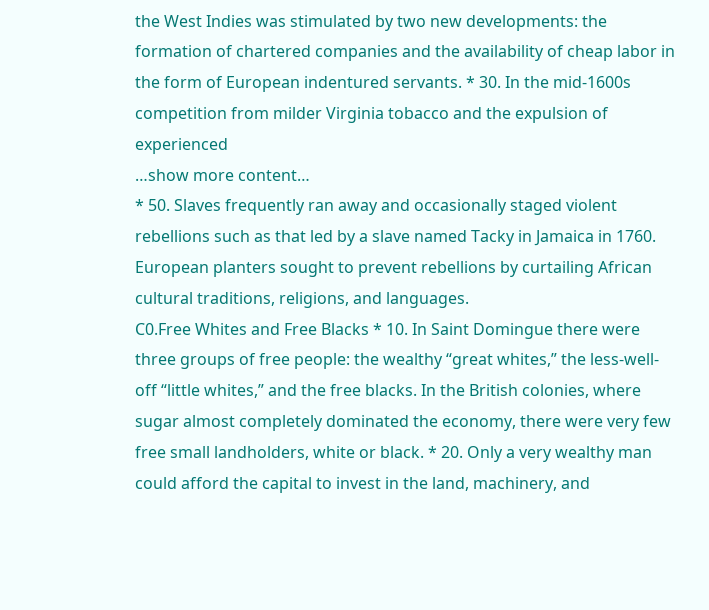the West Indies was stimulated by two new developments: the formation of chartered companies and the availability of cheap labor in the form of European indentured servants. * 30. In the mid-1600s competition from milder Virginia tobacco and the expulsion of experienced
…show more content…
* 50. Slaves frequently ran away and occasionally staged violent rebellions such as that led by a slave named Tacky in Jamaica in 1760. European planters sought to prevent rebellions by curtailing African cultural traditions, religions, and languages.
C0.Free Whites and Free Blacks * 10. In Saint Domingue there were three groups of free people: the wealthy “great whites,” the less-well-off “little whites,” and the free blacks. In the British colonies, where sugar almost completely dominated the economy, there were very few free small landholders, white or black. * 20. Only a very wealthy man could afford the capital to invest in the land, machinery, and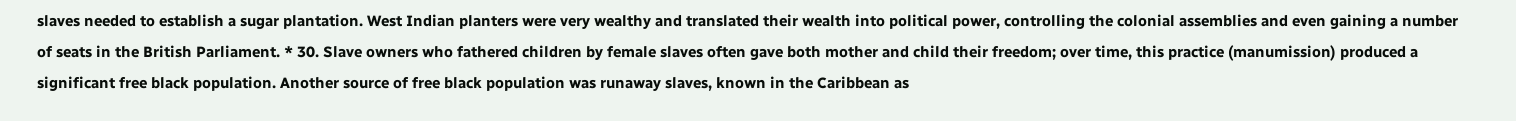slaves needed to establish a sugar plantation. West Indian planters were very wealthy and translated their wealth into political power, controlling the colonial assemblies and even gaining a number of seats in the British Parliament. * 30. Slave owners who fathered children by female slaves often gave both mother and child their freedom; over time, this practice (manumission) produced a significant free black population. Another source of free black population was runaway slaves, known in the Caribbean as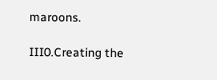maroons.

III0.Creating the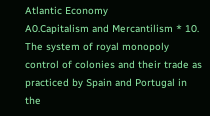Atlantic Economy
A0.Capitalism and Mercantilism * 10. The system of royal monopoly control of colonies and their trade as practiced by Spain and Portugal in the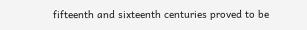fifteenth and sixteenth centuries proved to be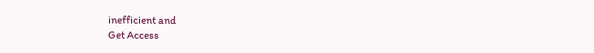inefficient and
Get Access